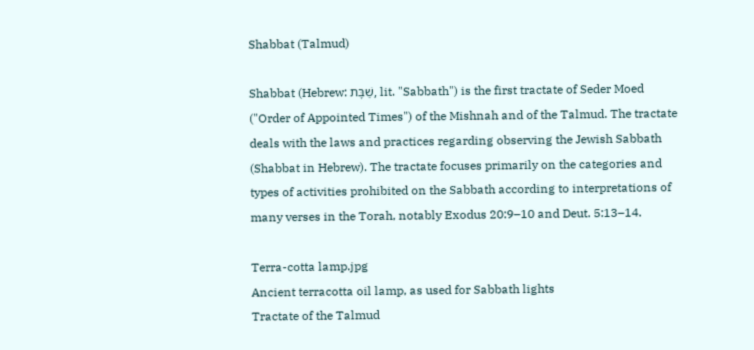Shabbat (Talmud)

Shabbat (Hebrew: שַׁבָּת, lit. "Sabbath") is the first tractate of Seder Moed ("Order of Appointed Times") of the Mishnah and of the Talmud. The tractate deals with the laws and practices regarding observing the Jewish Sabbath (Shabbat in Hebrew). The tractate focuses primarily on the categories and types of activities prohibited on the Sabbath according to interpretations of many verses in the Torah, notably Exodus 20:9–10 and Deut. 5:13–14.

Terra-cotta lamp.jpg
Ancient terracotta oil lamp, as used for Sabbath lights
Tractate of the Talmud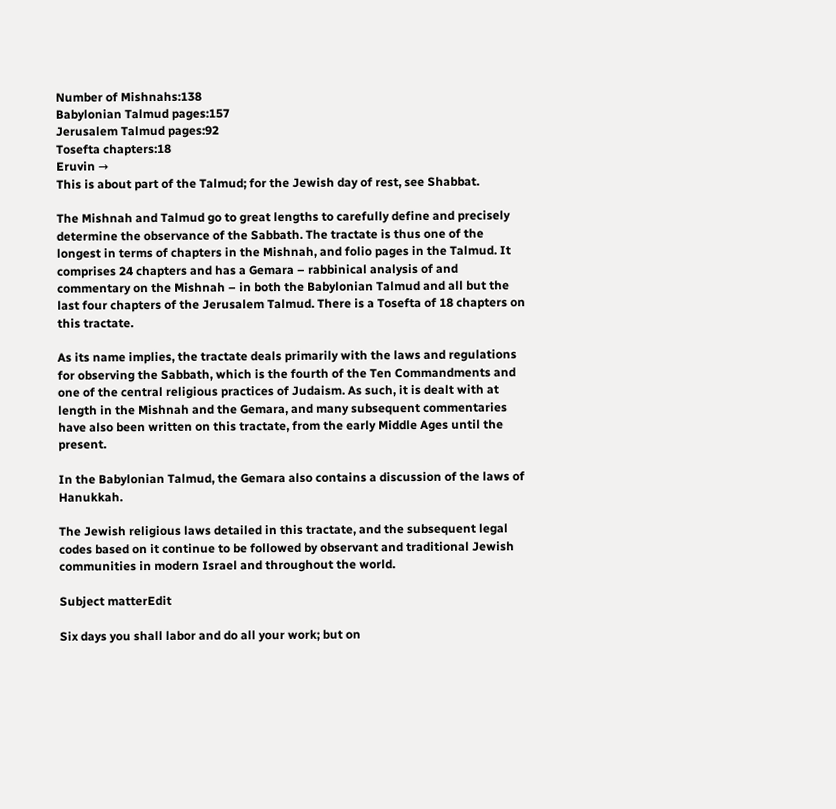Number of Mishnahs:138
Babylonian Talmud pages:157
Jerusalem Talmud pages:92
Tosefta chapters:18
Eruvin →
This is about part of the Talmud; for the Jewish day of rest, see Shabbat.

The Mishnah and Talmud go to great lengths to carefully define and precisely determine the observance of the Sabbath. The tractate is thus one of the longest in terms of chapters in the Mishnah, and folio pages in the Talmud. It comprises 24 chapters and has a Gemara – rabbinical analysis of and commentary on the Mishnah – in both the Babylonian Talmud and all but the last four chapters of the Jerusalem Talmud. There is a Tosefta of 18 chapters on this tractate.

As its name implies, the tractate deals primarily with the laws and regulations for observing the Sabbath, which is the fourth of the Ten Commandments and one of the central religious practices of Judaism. As such, it is dealt with at length in the Mishnah and the Gemara, and many subsequent commentaries have also been written on this tractate, from the early Middle Ages until the present.

In the Babylonian Talmud, the Gemara also contains a discussion of the laws of Hanukkah.

The Jewish religious laws detailed in this tractate, and the subsequent legal codes based on it continue to be followed by observant and traditional Jewish communities in modern Israel and throughout the world.

Subject matterEdit

Six days you shall labor and do all your work; but on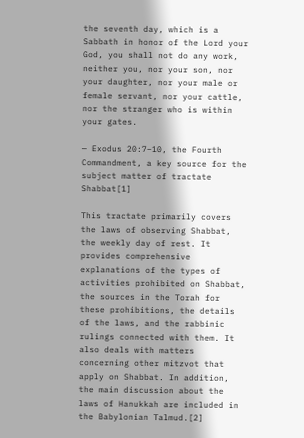the seventh day, which is a Sabbath in honor of the Lord your God, you shall not do any work, neither you, nor your son, nor your daughter, nor your male or female servant, nor your cattle, nor the stranger who is within your gates.

— Exodus 20:7–10, the Fourth Commandment, a key source for the subject matter of tractate Shabbat[1]

This tractate primarily covers the laws of observing Shabbat, the weekly day of rest. It provides comprehensive explanations of the types of activities prohibited on Shabbat, the sources in the Torah for these prohibitions, the details of the laws, and the rabbinic rulings connected with them. It also deals with matters concerning other mitzvot that apply on Shabbat. In addition, the main discussion about the laws of Hanukkah are included in the Babylonian Talmud.[2]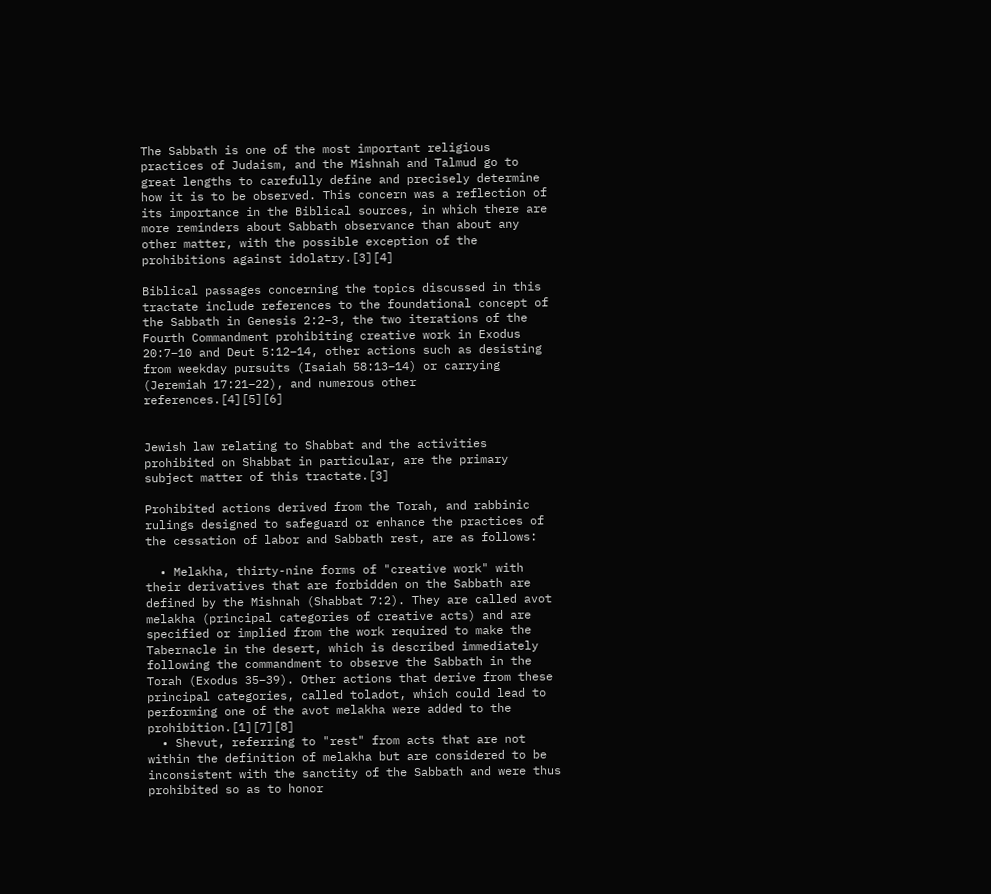The Sabbath is one of the most important religious practices of Judaism, and the Mishnah and Talmud go to great lengths to carefully define and precisely determine how it is to be observed. This concern was a reflection of its importance in the Biblical sources, in which there are more reminders about Sabbath observance than about any other matter, with the possible exception of the prohibitions against idolatry.[3][4]

Biblical passages concerning the topics discussed in this tractate include references to the foundational concept of the Sabbath in Genesis 2:2–3, the two iterations of the Fourth Commandment prohibiting creative work in Exodus 20:7–10 and Deut 5:12–14, other actions such as desisting from weekday pursuits (Isaiah 58:13–14) or carrying (Jeremiah 17:21–22), and numerous other references.[4][5][6]


Jewish law relating to Shabbat and the activities prohibited on Shabbat in particular, are the primary subject matter of this tractate.[3]

Prohibited actions derived from the Torah, and rabbinic rulings designed to safeguard or enhance the practices of the cessation of labor and Sabbath rest, are as follows:

  • Melakha, thirty-nine forms of "creative work" with their derivatives that are forbidden on the Sabbath are defined by the Mishnah (Shabbat 7:2). They are called avot melakha (principal categories of creative acts) and are specified or implied from the work required to make the Tabernacle in the desert, which is described immediately following the commandment to observe the Sabbath in the Torah (Exodus 35–39). Other actions that derive from these principal categories, called toladot, which could lead to performing one of the avot melakha were added to the prohibition.[1][7][8]
  • Shevut, referring to "rest" from acts that are not within the definition of melakha but are considered to be inconsistent with the sanctity of the Sabbath and were thus prohibited so as to honor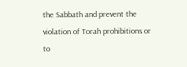the Sabbath and prevent the violation of Torah prohibitions or to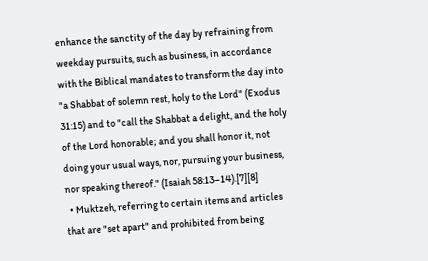enhance the sanctity of the day by refraining from weekday pursuits, such as business, in accordance with the Biblical mandates to transform the day into "a Shabbat of solemn rest, holy to the Lord" (Exodus 31:15) and to "call the Shabbat a delight, and the holy of the Lord honorable; and you shall honor it, not doing your usual ways, nor, pursuing your business, nor speaking thereof." (Isaiah 58:13–14).[7][8]
  • Muktzeh, referring to certain items and articles that are "set apart" and prohibited from being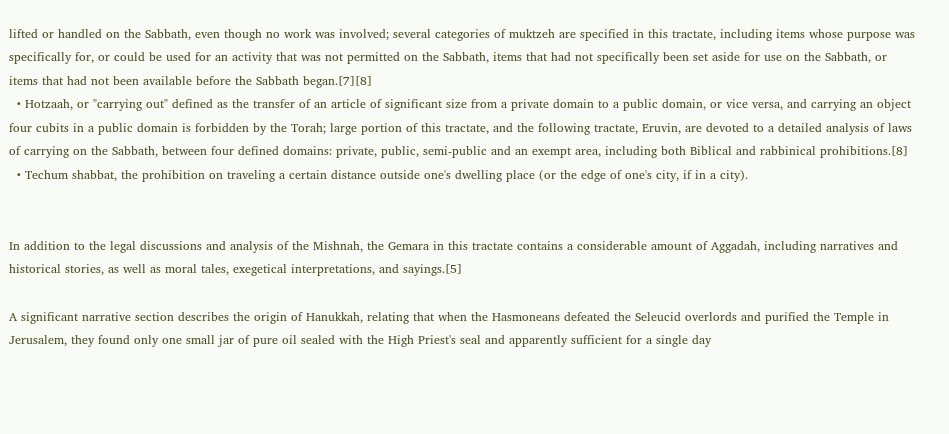lifted or handled on the Sabbath, even though no work was involved; several categories of muktzeh are specified in this tractate, including items whose purpose was specifically for, or could be used for an activity that was not permitted on the Sabbath, items that had not specifically been set aside for use on the Sabbath, or items that had not been available before the Sabbath began.[7][8]
  • Hotzaah, or "carrying out" defined as the transfer of an article of significant size from a private domain to a public domain, or vice versa, and carrying an object four cubits in a public domain is forbidden by the Torah; large portion of this tractate, and the following tractate, Eruvin, are devoted to a detailed analysis of laws of carrying on the Sabbath, between four defined domains: private, public, semi-public and an exempt area, including both Biblical and rabbinical prohibitions.[8]
  • Techum shabbat, the prohibition on traveling a certain distance outside one's dwelling place (or the edge of one's city, if in a city).


In addition to the legal discussions and analysis of the Mishnah, the Gemara in this tractate contains a considerable amount of Aggadah, including narratives and historical stories, as well as moral tales, exegetical interpretations, and sayings.[5]

A significant narrative section describes the origin of Hanukkah, relating that when the Hasmoneans defeated the Seleucid overlords and purified the Temple in Jerusalem, they found only one small jar of pure oil sealed with the High Priest's seal and apparently sufficient for a single day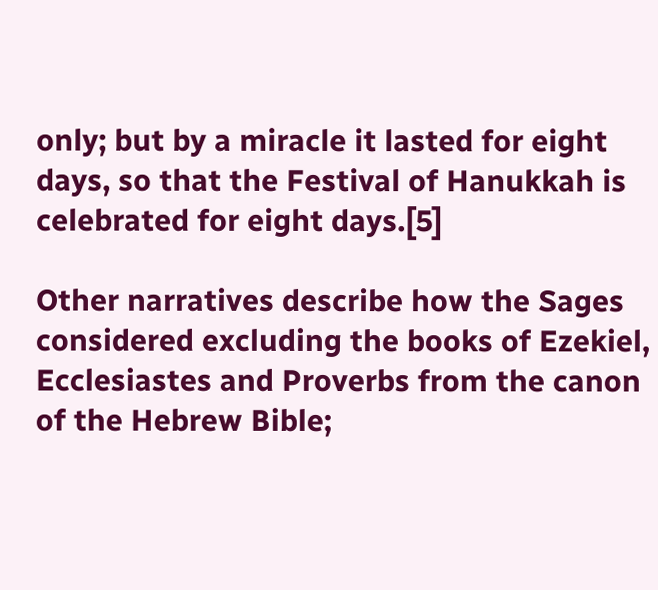only; but by a miracle it lasted for eight days, so that the Festival of Hanukkah is celebrated for eight days.[5]

Other narratives describe how the Sages considered excluding the books of Ezekiel, Ecclesiastes and Proverbs from the canon of the Hebrew Bible;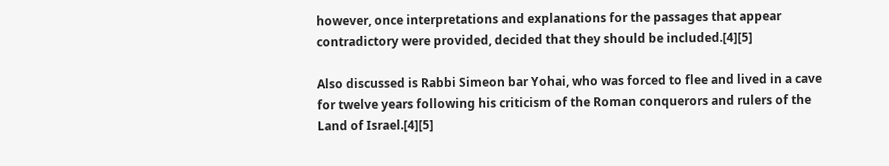however, once interpretations and explanations for the passages that appear contradictory were provided, decided that they should be included.[4][5]

Also discussed is Rabbi Simeon bar Yohai, who was forced to flee and lived in a cave for twelve years following his criticism of the Roman conquerors and rulers of the Land of Israel.[4][5]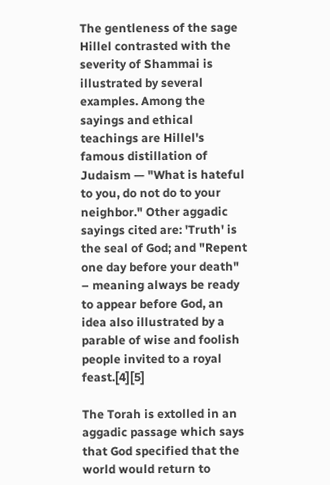The gentleness of the sage Hillel contrasted with the severity of Shammai is illustrated by several examples. Among the sayings and ethical teachings are Hillel's famous distillation of Judaism — "What is hateful to you, do not do to your neighbor." Other aggadic sayings cited are: 'Truth' is the seal of God; and "Repent one day before your death" – meaning always be ready to appear before God, an idea also illustrated by a parable of wise and foolish people invited to a royal feast.[4][5]

The Torah is extolled in an aggadic passage which says that God specified that the world would return to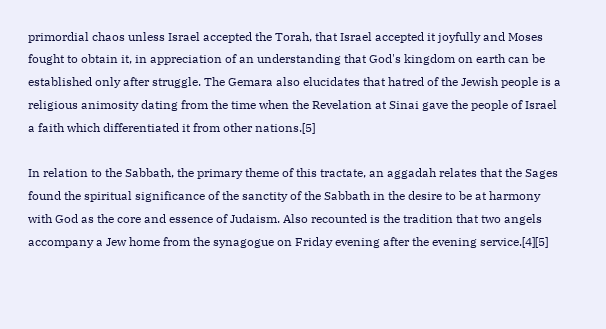primordial chaos unless Israel accepted the Torah, that Israel accepted it joyfully and Moses fought to obtain it, in appreciation of an understanding that God's kingdom on earth can be established only after struggle. The Gemara also elucidates that hatred of the Jewish people is a religious animosity dating from the time when the Revelation at Sinai gave the people of Israel a faith which differentiated it from other nations.[5]

In relation to the Sabbath, the primary theme of this tractate, an aggadah relates that the Sages found the spiritual significance of the sanctity of the Sabbath in the desire to be at harmony with God as the core and essence of Judaism. Also recounted is the tradition that two angels accompany a Jew home from the synagogue on Friday evening after the evening service.[4][5]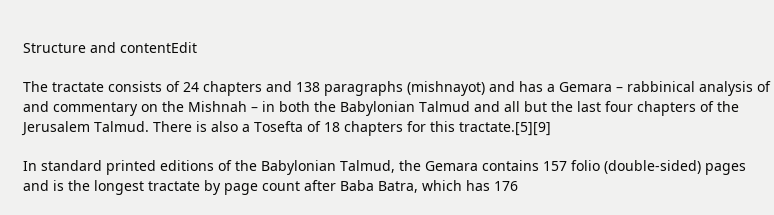Structure and contentEdit

The tractate consists of 24 chapters and 138 paragraphs (mishnayot) and has a Gemara – rabbinical analysis of and commentary on the Mishnah – in both the Babylonian Talmud and all but the last four chapters of the Jerusalem Talmud. There is also a Tosefta of 18 chapters for this tractate.[5][9]

In standard printed editions of the Babylonian Talmud, the Gemara contains 157 folio (double-sided) pages and is the longest tractate by page count after Baba Batra, which has 176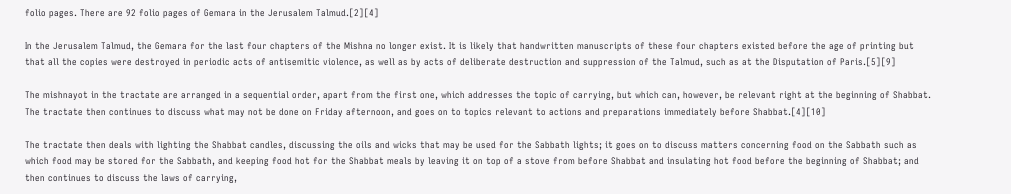folio pages. There are 92 folio pages of Gemara in the Jerusalem Talmud.[2][4]

In the Jerusalem Talmud, the Gemara for the last four chapters of the Mishna no longer exist. It is likely that handwritten manuscripts of these four chapters existed before the age of printing but that all the copies were destroyed in periodic acts of antisemitic violence, as well as by acts of deliberate destruction and suppression of the Talmud, such as at the Disputation of Paris.[5][9]

The mishnayot in the tractate are arranged in a sequential order, apart from the first one, which addresses the topic of carrying, but which can, however, be relevant right at the beginning of Shabbat. The tractate then continues to discuss what may not be done on Friday afternoon, and goes on to topics relevant to actions and preparations immediately before Shabbat.[4][10]

The tractate then deals with lighting the Shabbat candles, discussing the oils and wicks that may be used for the Sabbath lights; it goes on to discuss matters concerning food on the Sabbath such as which food may be stored for the Sabbath, and keeping food hot for the Shabbat meals by leaving it on top of a stove from before Shabbat and insulating hot food before the beginning of Shabbat; and then continues to discuss the laws of carrying,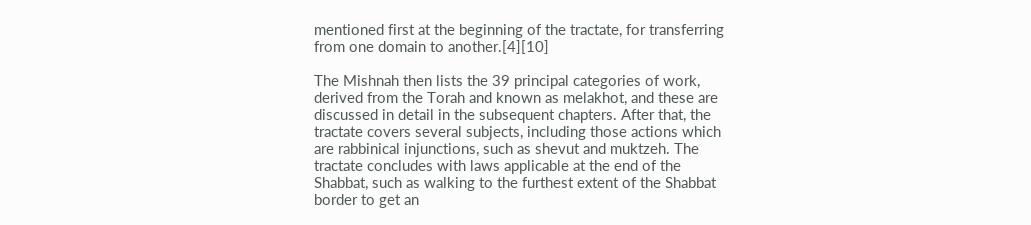mentioned first at the beginning of the tractate, for transferring from one domain to another.[4][10]

The Mishnah then lists the 39 principal categories of work, derived from the Torah and known as melakhot, and these are discussed in detail in the subsequent chapters. After that, the tractate covers several subjects, including those actions which are rabbinical injunctions, such as shevut and muktzeh. The tractate concludes with laws applicable at the end of the Shabbat, such as walking to the furthest extent of the Shabbat border to get an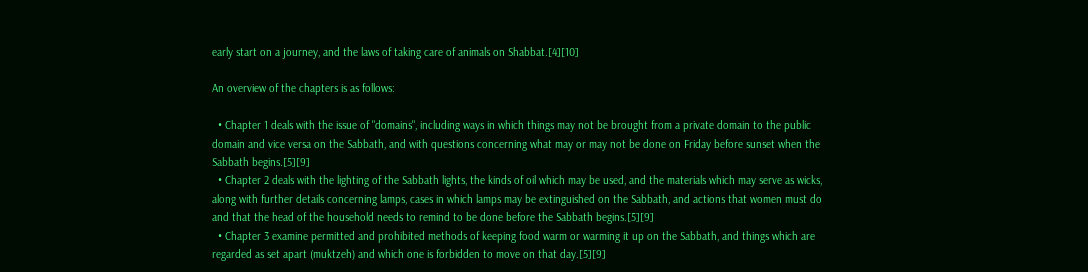early start on a journey, and the laws of taking care of animals on Shabbat.[4][10]

An overview of the chapters is as follows:

  • Chapter 1 deals with the issue of "domains", including ways in which things may not be brought from a private domain to the public domain and vice versa on the Sabbath, and with questions concerning what may or may not be done on Friday before sunset when the Sabbath begins.[5][9]
  • Chapter 2 deals with the lighting of the Sabbath lights, the kinds of oil which may be used, and the materials which may serve as wicks, along with further details concerning lamps, cases in which lamps may be extinguished on the Sabbath, and actions that women must do and that the head of the household needs to remind to be done before the Sabbath begins.[5][9]
  • Chapter 3 examine permitted and prohibited methods of keeping food warm or warming it up on the Sabbath, and things which are regarded as set apart (muktzeh) and which one is forbidden to move on that day.[5][9]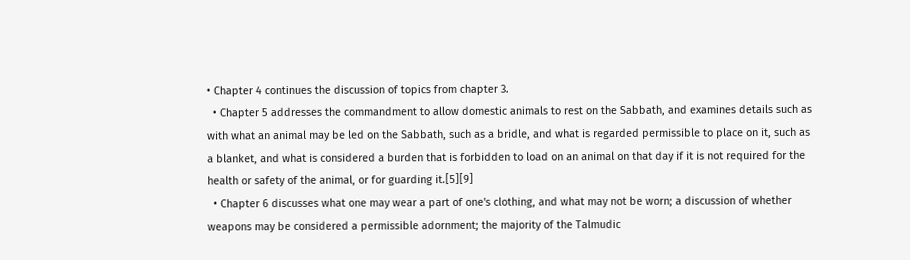• Chapter 4 continues the discussion of topics from chapter 3.
  • Chapter 5 addresses the commandment to allow domestic animals to rest on the Sabbath, and examines details such as with what an animal may be led on the Sabbath, such as a bridle, and what is regarded permissible to place on it, such as a blanket, and what is considered a burden that is forbidden to load on an animal on that day if it is not required for the health or safety of the animal, or for guarding it.[5][9]
  • Chapter 6 discusses what one may wear a part of one's clothing, and what may not be worn; a discussion of whether weapons may be considered a permissible adornment; the majority of the Talmudic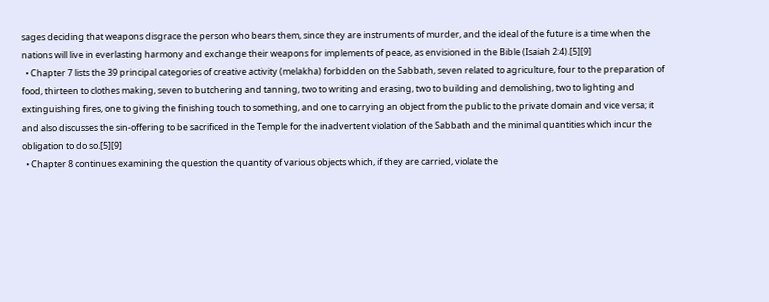sages deciding that weapons disgrace the person who bears them, since they are instruments of murder, and the ideal of the future is a time when the nations will live in everlasting harmony and exchange their weapons for implements of peace, as envisioned in the Bible (Isaiah 2:4).[5][9]
  • Chapter 7 lists the 39 principal categories of creative activity (melakha) forbidden on the Sabbath, seven related to agriculture, four to the preparation of food, thirteen to clothes making, seven to butchering and tanning, two to writing and erasing, two to building and demolishing, two to lighting and extinguishing fires, one to giving the finishing touch to something, and one to carrying an object from the public to the private domain and vice versa; it and also discusses the sin-offering to be sacrificed in the Temple for the inadvertent violation of the Sabbath and the minimal quantities which incur the obligation to do so.[5][9]
  • Chapter 8 continues examining the question the quantity of various objects which, if they are carried, violate the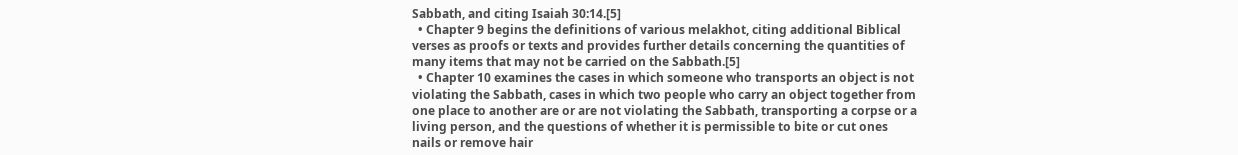Sabbath, and citing Isaiah 30:14.[5]
  • Chapter 9 begins the definitions of various melakhot, citing additional Biblical verses as proofs or texts and provides further details concerning the quantities of many items that may not be carried on the Sabbath.[5]
  • Chapter 10 examines the cases in which someone who transports an object is not violating the Sabbath, cases in which two people who carry an object together from one place to another are or are not violating the Sabbath, transporting a corpse or a living person, and the questions of whether it is permissible to bite or cut ones nails or remove hair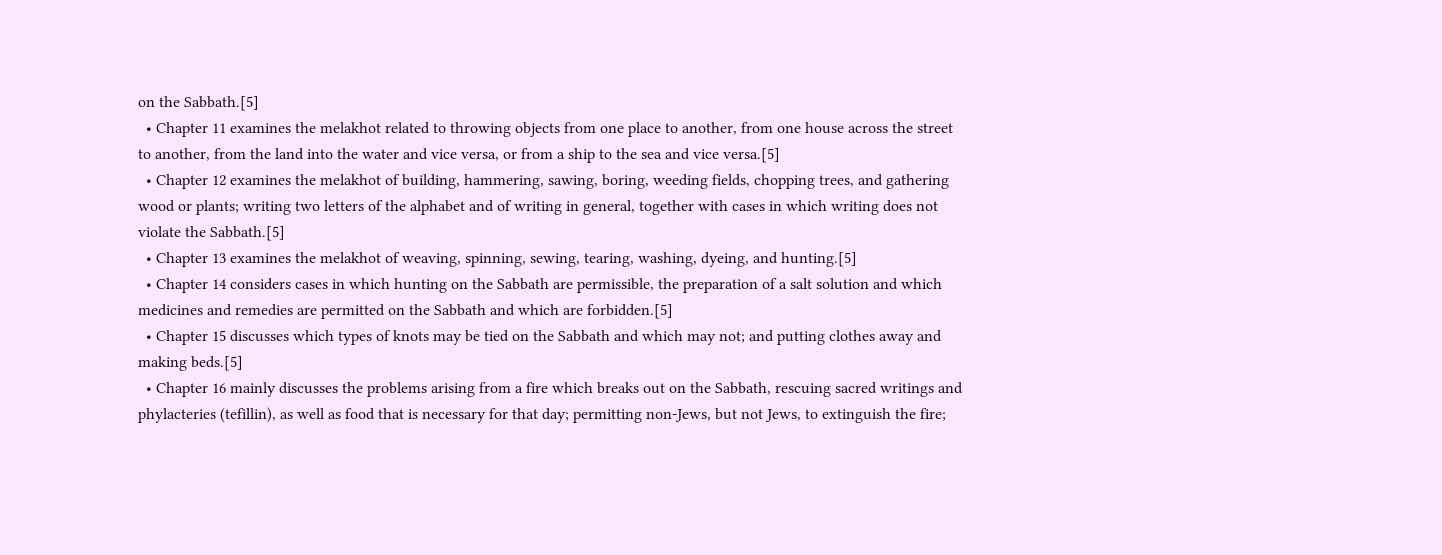on the Sabbath.[5]
  • Chapter 11 examines the melakhot related to throwing objects from one place to another, from one house across the street to another, from the land into the water and vice versa, or from a ship to the sea and vice versa.[5]
  • Chapter 12 examines the melakhot of building, hammering, sawing, boring, weeding fields, chopping trees, and gathering wood or plants; writing two letters of the alphabet and of writing in general, together with cases in which writing does not violate the Sabbath.[5]
  • Chapter 13 examines the melakhot of weaving, spinning, sewing, tearing, washing, dyeing, and hunting.[5]
  • Chapter 14 considers cases in which hunting on the Sabbath are permissible, the preparation of a salt solution and which medicines and remedies are permitted on the Sabbath and which are forbidden.[5]
  • Chapter 15 discusses which types of knots may be tied on the Sabbath and which may not; and putting clothes away and making beds.[5]
  • Chapter 16 mainly discusses the problems arising from a fire which breaks out on the Sabbath, rescuing sacred writings and phylacteries (tefillin), as well as food that is necessary for that day; permitting non-Jews, but not Jews, to extinguish the fire;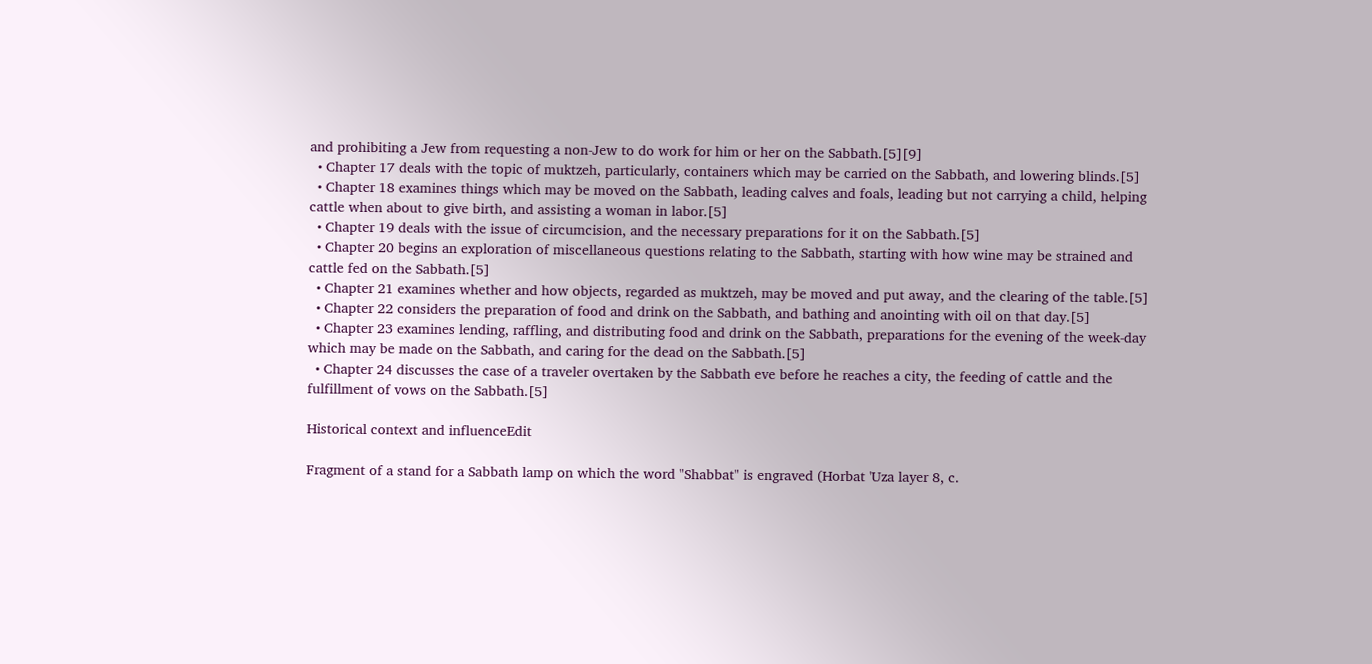and prohibiting a Jew from requesting a non-Jew to do work for him or her on the Sabbath.[5][9]
  • Chapter 17 deals with the topic of muktzeh, particularly, containers which may be carried on the Sabbath, and lowering blinds.[5]
  • Chapter 18 examines things which may be moved on the Sabbath, leading calves and foals, leading but not carrying a child, helping cattle when about to give birth, and assisting a woman in labor.[5]
  • Chapter 19 deals with the issue of circumcision, and the necessary preparations for it on the Sabbath.[5]
  • Chapter 20 begins an exploration of miscellaneous questions relating to the Sabbath, starting with how wine may be strained and cattle fed on the Sabbath.[5]
  • Chapter 21 examines whether and how objects, regarded as muktzeh, may be moved and put away, and the clearing of the table.[5]
  • Chapter 22 considers the preparation of food and drink on the Sabbath, and bathing and anointing with oil on that day.[5]
  • Chapter 23 examines lending, raffling, and distributing food and drink on the Sabbath, preparations for the evening of the week-day which may be made on the Sabbath, and caring for the dead on the Sabbath.[5]
  • Chapter 24 discusses the case of a traveler overtaken by the Sabbath eve before he reaches a city, the feeding of cattle and the fulfillment of vows on the Sabbath.[5]

Historical context and influenceEdit

Fragment of a stand for a Sabbath lamp on which the word "Shabbat" is engraved (Horbat 'Uza layer 8, c.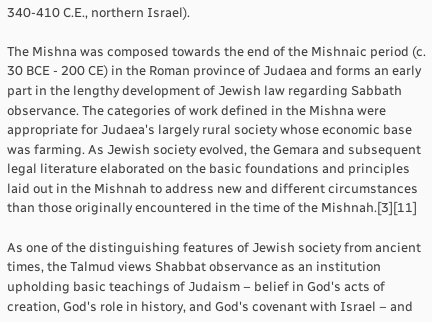340-410 C.E., northern Israel).

The Mishna was composed towards the end of the Mishnaic period (c. 30 BCE - 200 CE) in the Roman province of Judaea and forms an early part in the lengthy development of Jewish law regarding Sabbath observance. The categories of work defined in the Mishna were appropriate for Judaea's largely rural society whose economic base was farming. As Jewish society evolved, the Gemara and subsequent legal literature elaborated on the basic foundations and principles laid out in the Mishnah to address new and different circumstances than those originally encountered in the time of the Mishnah.[3][11]

As one of the distinguishing features of Jewish society from ancient times, the Talmud views Shabbat observance as an institution upholding basic teachings of Judaism – belief in God's acts of creation, God's role in history, and God's covenant with Israel – and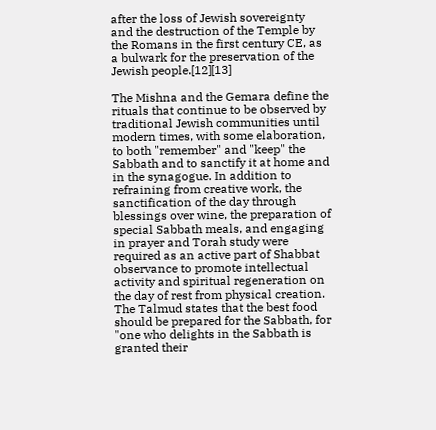after the loss of Jewish sovereignty and the destruction of the Temple by the Romans in the first century CE, as a bulwark for the preservation of the Jewish people.[12][13]

The Mishna and the Gemara define the rituals that continue to be observed by traditional Jewish communities until modern times, with some elaboration, to both "remember" and "keep" the Sabbath and to sanctify it at home and in the synagogue. In addition to refraining from creative work, the sanctification of the day through blessings over wine, the preparation of special Sabbath meals, and engaging in prayer and Torah study were required as an active part of Shabbat observance to promote intellectual activity and spiritual regeneration on the day of rest from physical creation. The Talmud states that the best food should be prepared for the Sabbath, for "one who delights in the Sabbath is granted their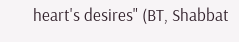heart's desires" (BT, Shabbat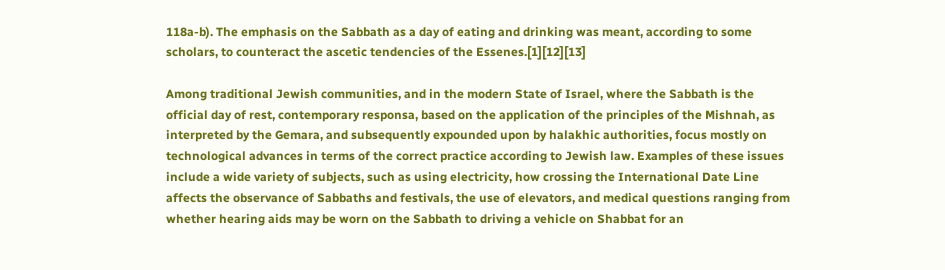118a-b). The emphasis on the Sabbath as a day of eating and drinking was meant, according to some scholars, to counteract the ascetic tendencies of the Essenes.[1][12][13]

Among traditional Jewish communities, and in the modern State of Israel, where the Sabbath is the official day of rest, contemporary responsa, based on the application of the principles of the Mishnah, as interpreted by the Gemara, and subsequently expounded upon by halakhic authorities, focus mostly on technological advances in terms of the correct practice according to Jewish law. Examples of these issues include a wide variety of subjects, such as using electricity, how crossing the International Date Line affects the observance of Sabbaths and festivals, the use of elevators, and medical questions ranging from whether hearing aids may be worn on the Sabbath to driving a vehicle on Shabbat for an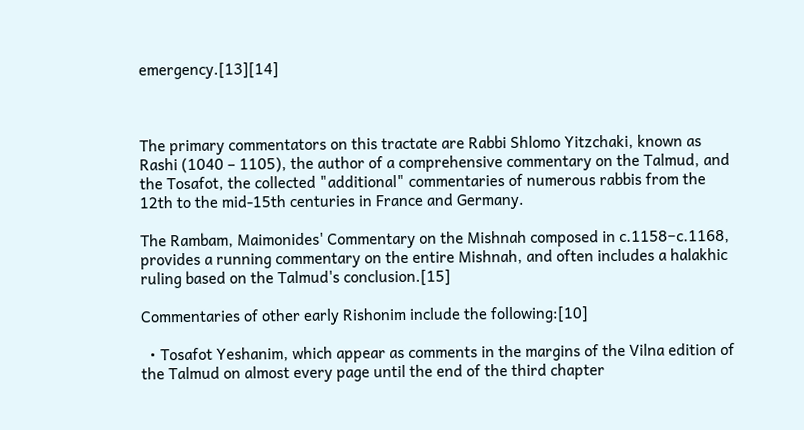emergency.[13][14]



The primary commentators on this tractate are Rabbi Shlomo Yitzchaki, known as Rashi (1040 – 1105), the author of a comprehensive commentary on the Talmud, and the Tosafot, the collected "additional" commentaries of numerous rabbis from the 12th to the mid-15th centuries in France and Germany.

The Rambam, Maimonides' Commentary on the Mishnah composed in c.1158−c.1168, provides a running commentary on the entire Mishnah, and often includes a halakhic ruling based on the Talmud's conclusion.[15]

Commentaries of other early Rishonim include the following:[10]

  • Tosafot Yeshanim, which appear as comments in the margins of the Vilna edition of the Talmud on almost every page until the end of the third chapter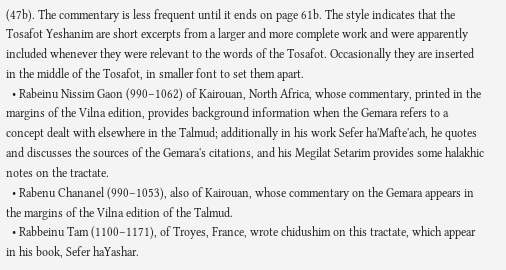(47b). The commentary is less frequent until it ends on page 61b. The style indicates that the Tosafot Yeshanim are short excerpts from a larger and more complete work and were apparently included whenever they were relevant to the words of the Tosafot. Occasionally they are inserted in the middle of the Tosafot, in smaller font to set them apart.
  • Rabeinu Nissim Gaon (990–1062) of Kairouan, North Africa, whose commentary, printed in the margins of the Vilna edition, provides background information when the Gemara refers to a concept dealt with elsewhere in the Talmud; additionally in his work Sefer ha'Mafte'ach, he quotes and discusses the sources of the Gemara's citations, and his Megilat Setarim provides some halakhic notes on the tractate.
  • Rabenu Chananel (990–1053), also of Kairouan, whose commentary on the Gemara appears in the margins of the Vilna edition of the Talmud.
  • Rabbeinu Tam (1100–1171), of Troyes, France, wrote chidushim on this tractate, which appear in his book, Sefer haYashar.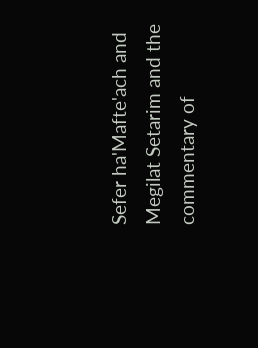Sefer ha'Mafte'ach and Megilat Setarim and the commentary of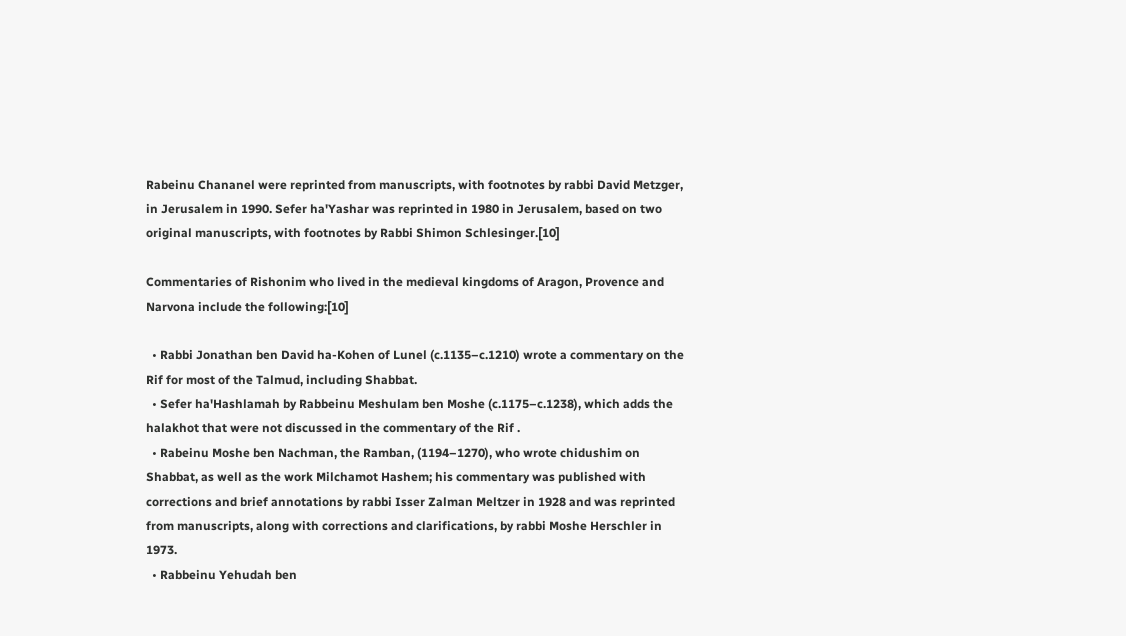Rabeinu Chananel were reprinted from manuscripts, with footnotes by rabbi David Metzger, in Jerusalem in 1990. Sefer ha'Yashar was reprinted in 1980 in Jerusalem, based on two original manuscripts, with footnotes by Rabbi Shimon Schlesinger.[10]

Commentaries of Rishonim who lived in the medieval kingdoms of Aragon, Provence and Narvona include the following:[10]

  • Rabbi Jonathan ben David ha-Kohen of Lunel (c.1135–c.1210) wrote a commentary on the Rif for most of the Talmud, including Shabbat.
  • Sefer ha'Hashlamah by Rabbeinu Meshulam ben Moshe (c.1175–c.1238), which adds the halakhot that were not discussed in the commentary of the Rif .
  • Rabeinu Moshe ben Nachman, the Ramban, (1194–1270), who wrote chidushim on Shabbat, as well as the work Milchamot Hashem; his commentary was published with corrections and brief annotations by rabbi Isser Zalman Meltzer in 1928 and was reprinted from manuscripts, along with corrections and clarifications, by rabbi Moshe Herschler in 1973.
  • Rabbeinu Yehudah ben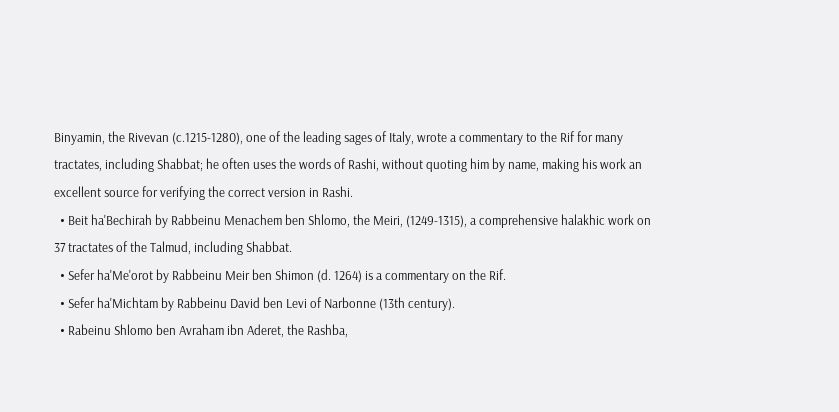Binyamin, the Rivevan (c.1215-1280), one of the leading sages of Italy, wrote a commentary to the Rif for many tractates, including Shabbat; he often uses the words of Rashi, without quoting him by name, making his work an excellent source for verifying the correct version in Rashi.
  • Beit ha'Bechirah by Rabbeinu Menachem ben Shlomo, the Meiri, (1249-1315), a comprehensive halakhic work on 37 tractates of the Talmud, including Shabbat.
  • Sefer ha'Me'orot by Rabbeinu Meir ben Shimon (d. 1264) is a commentary on the Rif.
  • Sefer ha'Michtam by Rabbeinu David ben Levi of Narbonne (13th century).
  • Rabeinu Shlomo ben Avraham ibn Aderet, the Rashba,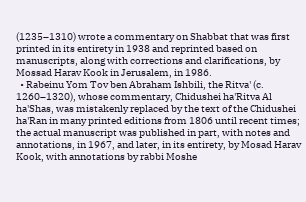(1235–1310) wrote a commentary on Shabbat that was first printed in its entirety in 1938 and reprinted based on manuscripts, along with corrections and clarifications, by Mossad Harav Kook in Jerusalem, in 1986.
  • Rabeinu Yom Tov ben Abraham Ishbili, the Ritva' (c. 1260–1320), whose commentary, Chidushei ha'Ritva Al ha'Shas, was mistakenly replaced by the text of the Chidushei ha'Ran in many printed editions from 1806 until recent times; the actual manuscript was published in part, with notes and annotations, in 1967, and later, in its entirety, by Mosad Harav Kook, with annotations by rabbi Moshe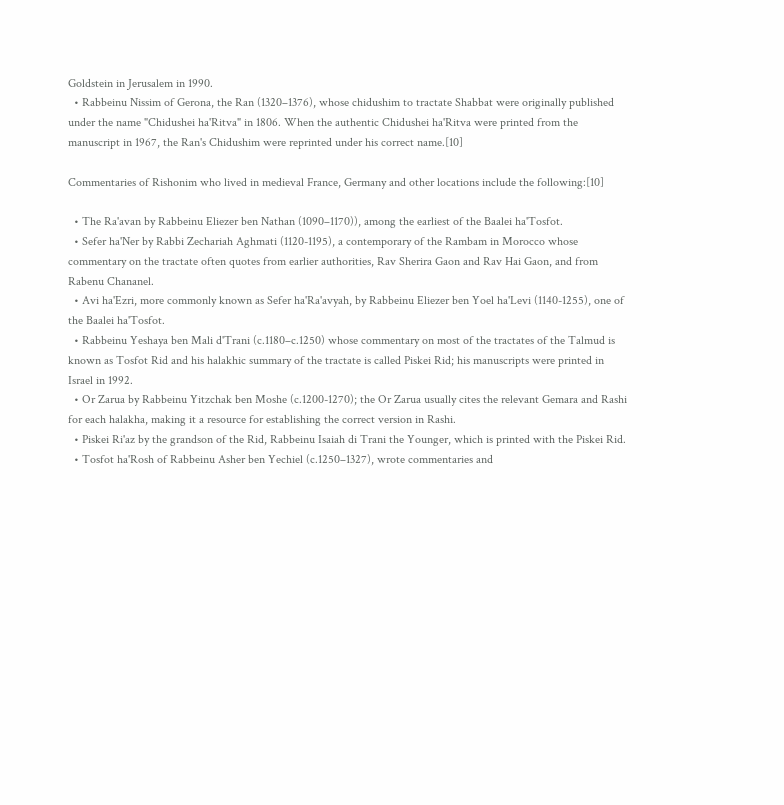Goldstein in Jerusalem in 1990.
  • Rabbeinu Nissim of Gerona, the Ran (1320–1376), whose chidushim to tractate Shabbat were originally published under the name "Chidushei ha'Ritva" in 1806. When the authentic Chidushei ha'Ritva were printed from the manuscript in 1967, the Ran's Chidushim were reprinted under his correct name.[10]

Commentaries of Rishonim who lived in medieval France, Germany and other locations include the following:[10]

  • The Ra'avan by Rabbeinu Eliezer ben Nathan (1090–1170)), among the earliest of the Baalei ha'Tosfot.
  • Sefer ha'Ner by Rabbi Zechariah Aghmati (1120-1195), a contemporary of the Rambam in Morocco whose commentary on the tractate often quotes from earlier authorities, Rav Sherira Gaon and Rav Hai Gaon, and from Rabenu Chananel.
  • Avi ha'Ezri, more commonly known as Sefer ha'Ra'avyah, by Rabbeinu Eliezer ben Yoel ha'Levi (1140-1255), one of the Baalei ha'Tosfot.
  • Rabbeinu Yeshaya ben Mali d'Trani (c.1180–c.1250) whose commentary on most of the tractates of the Talmud is known as Tosfot Rid and his halakhic summary of the tractate is called Piskei Rid; his manuscripts were printed in Israel in 1992.
  • Or Zarua by Rabbeinu Yitzchak ben Moshe (c.1200-1270); the Or Zarua usually cites the relevant Gemara and Rashi for each halakha, making it a resource for establishing the correct version in Rashi.
  • Piskei Ri'az by the grandson of the Rid, Rabbeinu Isaiah di Trani the Younger, which is printed with the Piskei Rid.
  • Tosfot ha'Rosh of Rabbeinu Asher ben Yechiel (c.1250–1327), wrote commentaries and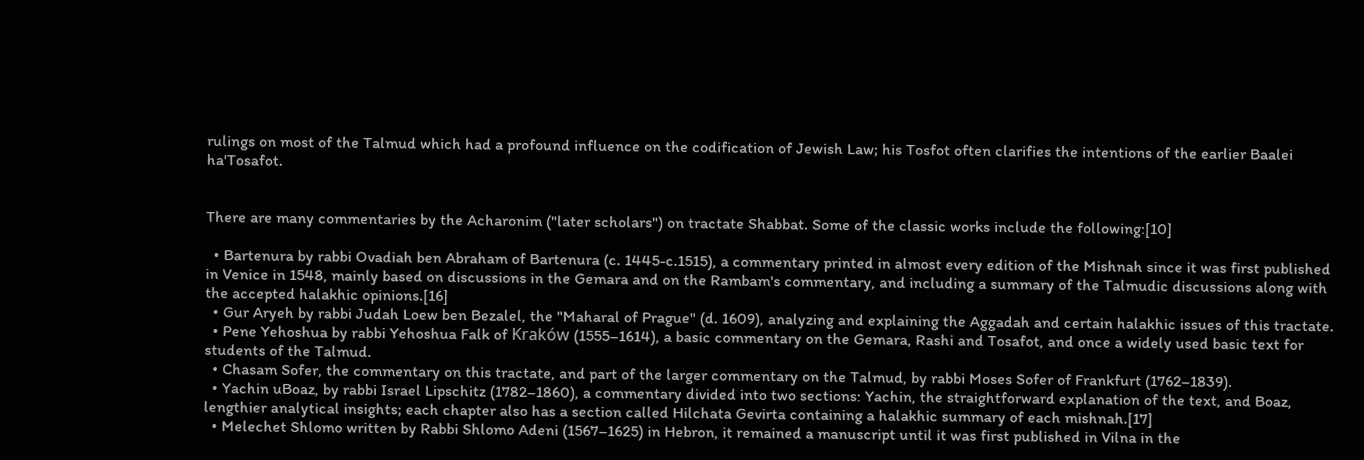rulings on most of the Talmud which had a profound influence on the codification of Jewish Law; his Tosfot often clarifies the intentions of the earlier Baalei ha'Tosafot.


There are many commentaries by the Acharonim ("later scholars") on tractate Shabbat. Some of the classic works include the following:[10]

  • Bartenura by rabbi Ovadiah ben Abraham of Bartenura (c. 1445-c.1515), a commentary printed in almost every edition of the Mishnah since it was first published in Venice in 1548, mainly based on discussions in the Gemara and on the Rambam's commentary, and including a summary of the Talmudic discussions along with the accepted halakhic opinions.[16]
  • Gur Aryeh by rabbi Judah Loew ben Bezalel, the "Maharal of Prague" (d. 1609), analyzing and explaining the Aggadah and certain halakhic issues of this tractate.
  • Pene Yehoshua by rabbi Yehoshua Falk of Kraków (1555–1614), a basic commentary on the Gemara, Rashi and Tosafot, and once a widely used basic text for students of the Talmud.
  • Chasam Sofer, the commentary on this tractate, and part of the larger commentary on the Talmud, by rabbi Moses Sofer of Frankfurt (1762–1839).
  • Yachin uBoaz, by rabbi Israel Lipschitz (1782–1860), a commentary divided into two sections: Yachin, the straightforward explanation of the text, and Boaz, lengthier analytical insights; each chapter also has a section called Hilchata Gevirta containing a halakhic summary of each mishnah.[17]
  • Melechet Shlomo written by Rabbi Shlomo Adeni (1567–1625) in Hebron, it remained a manuscript until it was first published in Vilna in the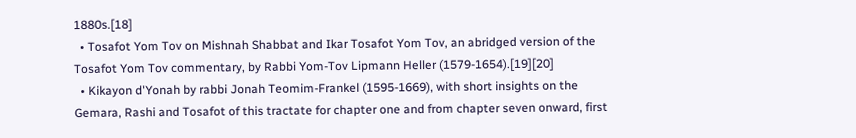1880s.[18]
  • Tosafot Yom Tov on Mishnah Shabbat and Ikar Tosafot Yom Tov, an abridged version of the Tosafot Yom Tov commentary, by Rabbi Yom-Tov Lipmann Heller (1579-1654).[19][20]
  • Kikayon d'Yonah by rabbi Jonah Teomim-Frankel (1595-1669), with short insights on the Gemara, Rashi and Tosafot of this tractate for chapter one and from chapter seven onward, first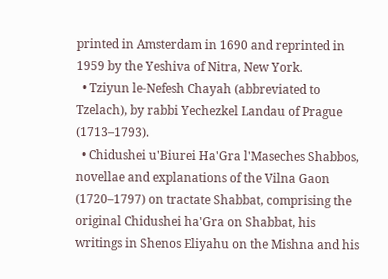printed in Amsterdam in 1690 and reprinted in 1959 by the Yeshiva of Nitra, New York.
  • Tziyun le-Nefesh Chayah (abbreviated to Tzelach), by rabbi Yechezkel Landau of Prague (1713–1793).
  • Chidushei u'Biurei Ha'Gra l'Maseches Shabbos, novellae and explanations of the Vilna Gaon (1720–1797) on tractate Shabbat, comprising the original Chidushei ha'Gra on Shabbat, his writings in Shenos Eliyahu on the Mishna and his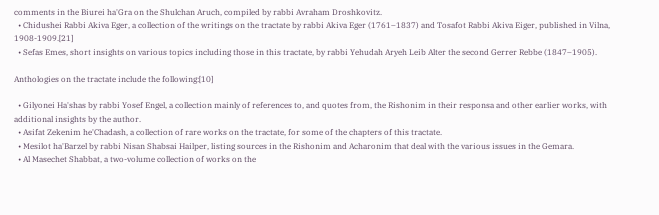comments in the Biurei ha'Gra on the Shulchan Aruch, compiled by rabbi Avraham Droshkovitz.
  • Chidushei Rabbi Akiva Eger, a collection of the writings on the tractate by rabbi Akiva Eger (1761–1837) and Tosafot Rabbi Akiva Eiger, published in Vilna, 1908-1909.[21]
  • Sefas Emes, short insights on various topics including those in this tractate, by rabbi Yehudah Aryeh Leib Alter the second Gerrer Rebbe (1847–1905).

Anthologies on the tractate include the following:[10]

  • Gilyonei Ha'shas by rabbi Yosef Engel, a collection mainly of references to, and quotes from, the Rishonim in their responsa and other earlier works, with additional insights by the author.
  • Asifat Zekenim he'Chadash, a collection of rare works on the tractate, for some of the chapters of this tractate.
  • Mesilot ha'Barzel by rabbi Nisan Shabsai Hailper, listing sources in the Rishonim and Acharonim that deal with the various issues in the Gemara.
  • Al Masechet Shabbat, a two-volume collection of works on the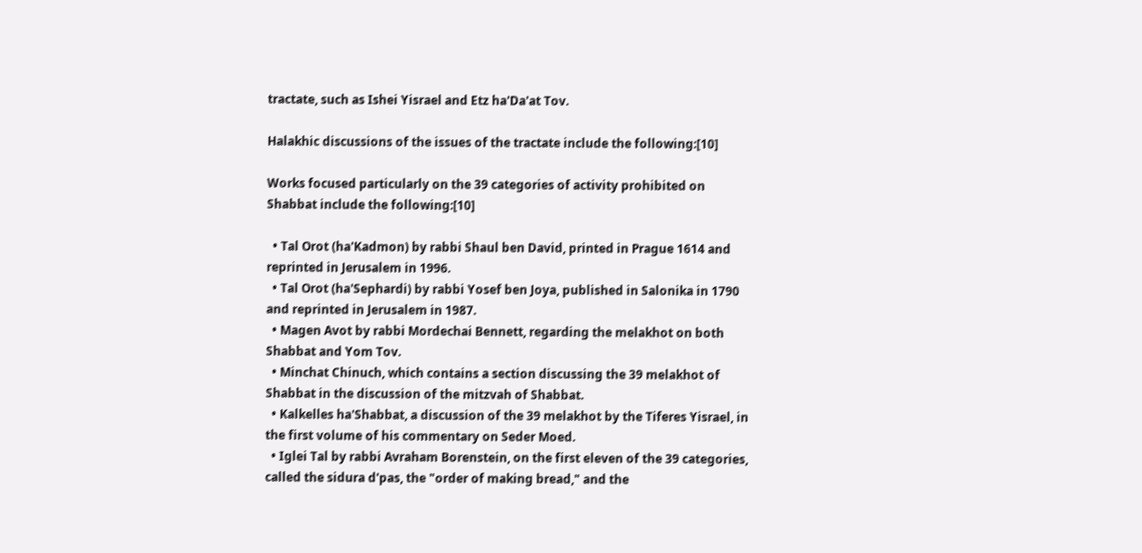tractate, such as Ishei Yisrael and Etz ha'Da'at Tov.

Halakhic discussions of the issues of the tractate include the following:[10]

Works focused particularly on the 39 categories of activity prohibited on Shabbat include the following:[10]

  • Tal Orot (ha'Kadmon) by rabbi Shaul ben David, printed in Prague 1614 and reprinted in Jerusalem in 1996.
  • Tal Orot (ha'Sephardi) by rabbi Yosef ben Joya, published in Salonika in 1790 and reprinted in Jerusalem in 1987.
  • Magen Avot by rabbi Mordechai Bennett, regarding the melakhot on both Shabbat and Yom Tov.
  • Minchat Chinuch, which contains a section discussing the 39 melakhot of Shabbat in the discussion of the mitzvah of Shabbat.
  • Kalkelles ha'Shabbat, a discussion of the 39 melakhot by the Tiferes Yisrael, in the first volume of his commentary on Seder Moed.
  • Iglei Tal by rabbi Avraham Borenstein, on the first eleven of the 39 categories, called the sidura d'pas, the "order of making bread," and the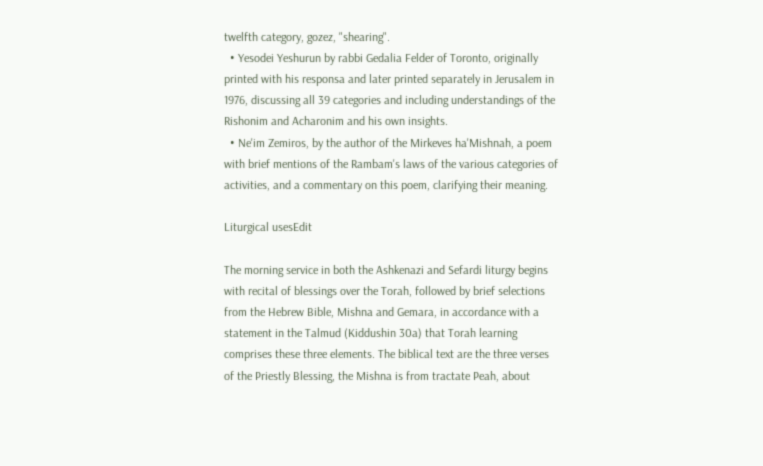twelfth category, gozez, "shearing".
  • Yesodei Yeshurun by rabbi Gedalia Felder of Toronto, originally printed with his responsa and later printed separately in Jerusalem in 1976, discussing all 39 categories and including understandings of the Rishonim and Acharonim and his own insights.
  • Ne'im Zemiros, by the author of the Mirkeves ha'Mishnah, a poem with brief mentions of the Rambam's laws of the various categories of activities, and a commentary on this poem, clarifying their meaning.

Liturgical usesEdit

The morning service in both the Ashkenazi and Sefardi liturgy begins with recital of blessings over the Torah, followed by brief selections from the Hebrew Bible, Mishna and Gemara, in accordance with a statement in the Talmud (Kiddushin 30a) that Torah learning comprises these three elements. The biblical text are the three verses of the Priestly Blessing, the Mishna is from tractate Peah, about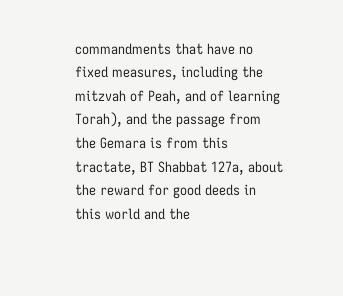commandments that have no fixed measures, including the mitzvah of Peah, and of learning Torah), and the passage from the Gemara is from this tractate, BT Shabbat 127a, about the reward for good deeds in this world and the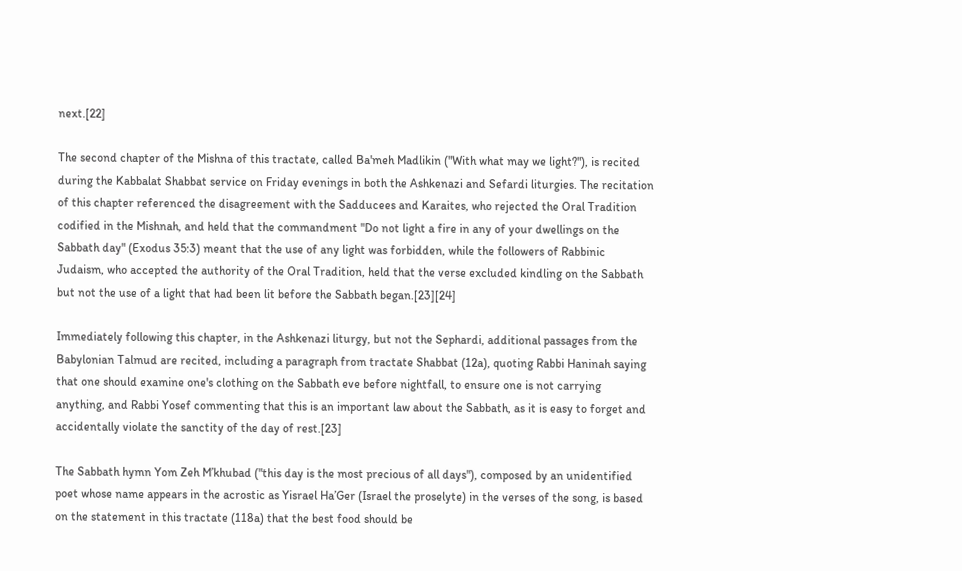next.[22]

The second chapter of the Mishna of this tractate, called Ba'meh Madlikin ("With what may we light?"), is recited during the Kabbalat Shabbat service on Friday evenings in both the Ashkenazi and Sefardi liturgies. The recitation of this chapter referenced the disagreement with the Sadducees and Karaites, who rejected the Oral Tradition codified in the Mishnah, and held that the commandment "Do not light a fire in any of your dwellings on the Sabbath day" (Exodus 35:3) meant that the use of any light was forbidden, while the followers of Rabbinic Judaism, who accepted the authority of the Oral Tradition, held that the verse excluded kindling on the Sabbath but not the use of a light that had been lit before the Sabbath began.[23][24]

Immediately following this chapter, in the Ashkenazi liturgy, but not the Sephardi, additional passages from the Babylonian Talmud are recited, including a paragraph from tractate Shabbat (12a), quoting Rabbi Haninah saying that one should examine one's clothing on the Sabbath eve before nightfall, to ensure one is not carrying anything, and Rabbi Yosef commenting that this is an important law about the Sabbath, as it is easy to forget and accidentally violate the sanctity of the day of rest.[23]

The Sabbath hymn Yom Zeh M’khubad ("this day is the most precious of all days"), composed by an unidentified poet whose name appears in the acrostic as Yisrael Ha’Ger (Israel the proselyte) in the verses of the song, is based on the statement in this tractate (118a) that the best food should be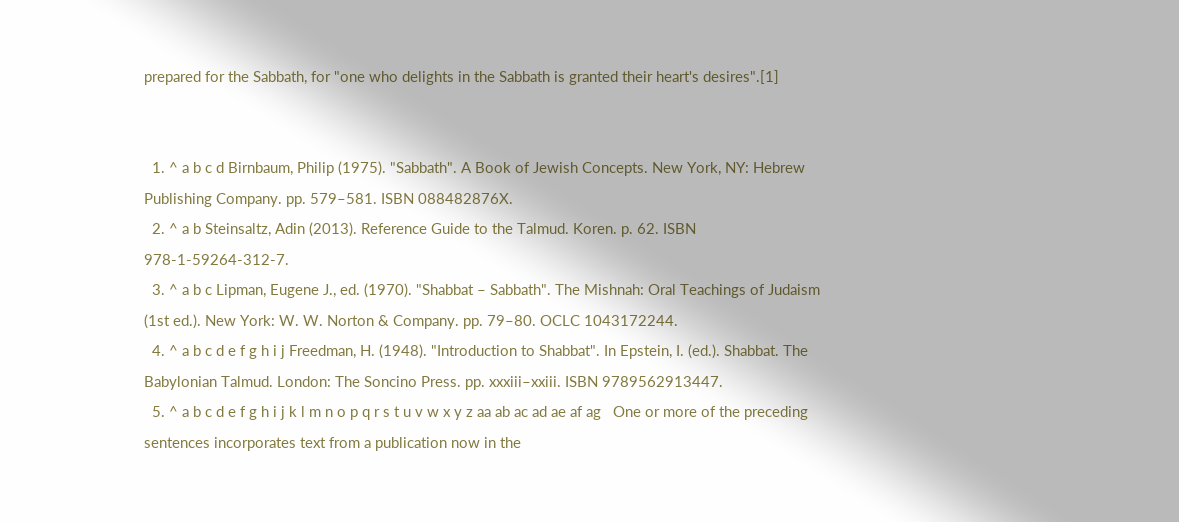prepared for the Sabbath, for "one who delights in the Sabbath is granted their heart's desires".[1]


  1. ^ a b c d Birnbaum, Philip (1975). "Sabbath". A Book of Jewish Concepts. New York, NY: Hebrew Publishing Company. pp. 579–581. ISBN 088482876X.
  2. ^ a b Steinsaltz, Adin (2013). Reference Guide to the Talmud. Koren. p. 62. ISBN 978-1-59264-312-7.
  3. ^ a b c Lipman, Eugene J., ed. (1970). "Shabbat – Sabbath". The Mishnah: Oral Teachings of Judaism (1st ed.). New York: W. W. Norton & Company. pp. 79–80. OCLC 1043172244.
  4. ^ a b c d e f g h i j Freedman, H. (1948). "Introduction to Shabbat". In Epstein, I. (ed.). Shabbat. The Babylonian Talmud. London: The Soncino Press. pp. xxxiii–xxiii. ISBN 9789562913447.
  5. ^ a b c d e f g h i j k l m n o p q r s t u v w x y z aa ab ac ad ae af ag   One or more of the preceding sentences incorporates text from a publication now in the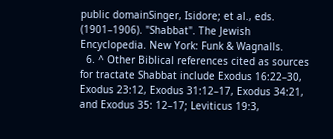public domainSinger, Isidore; et al., eds. (1901–1906). "Shabbat". The Jewish Encyclopedia. New York: Funk & Wagnalls.
  6. ^ Other Biblical references cited as sources for tractate Shabbat include Exodus 16:22–30, Exodus 23:12, Exodus 31:12–17, Exodus 34:21, and Exodus 35: 12–17; Leviticus 19:3,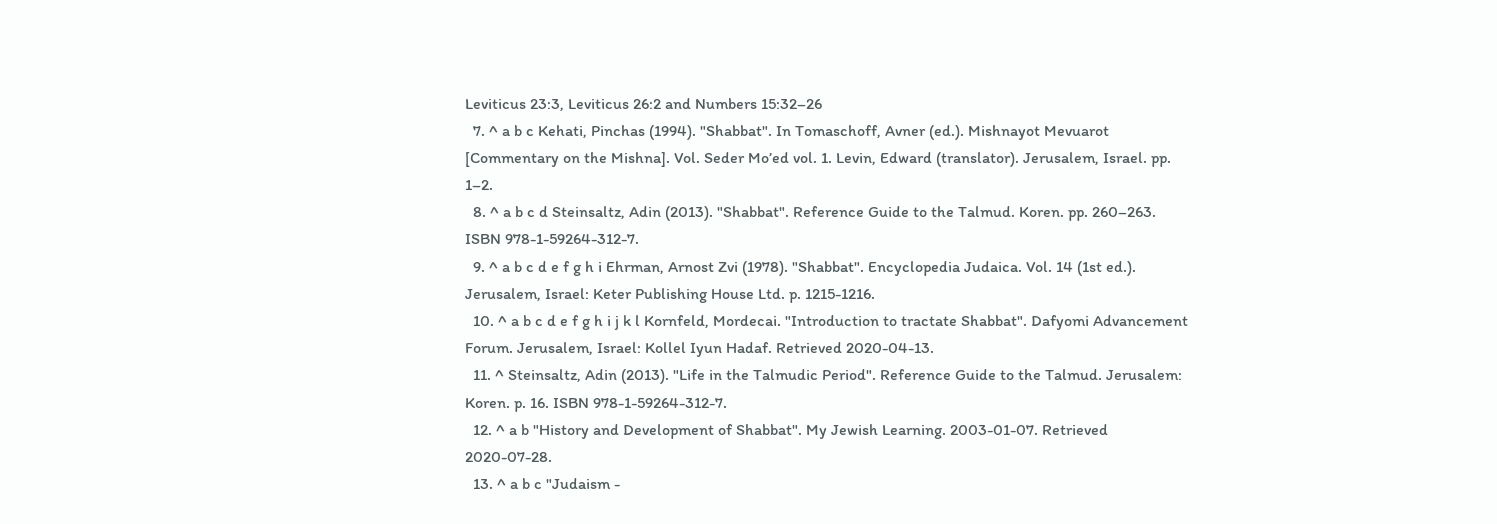Leviticus 23:3, Leviticus 26:2 and Numbers 15:32–26
  7. ^ a b c Kehati, Pinchas (1994). "Shabbat". In Tomaschoff, Avner (ed.). Mishnayot Mevuarot [Commentary on the Mishna]. Vol. Seder Mo’ed vol. 1. Levin, Edward (translator). Jerusalem, Israel. pp. 1–2.
  8. ^ a b c d Steinsaltz, Adin (2013). "Shabbat". Reference Guide to the Talmud. Koren. pp. 260–263. ISBN 978-1-59264-312-7.
  9. ^ a b c d e f g h i Ehrman, Arnost Zvi (1978). "Shabbat". Encyclopedia Judaica. Vol. 14 (1st ed.). Jerusalem, Israel: Keter Publishing House Ltd. p. 1215-1216.
  10. ^ a b c d e f g h i j k l Kornfeld, Mordecai. "Introduction to tractate Shabbat". Dafyomi Advancement Forum. Jerusalem, Israel: Kollel Iyun Hadaf. Retrieved 2020-04-13.
  11. ^ Steinsaltz, Adin (2013). "Life in the Talmudic Period". Reference Guide to the Talmud. Jerusalem: Koren. p. 16. ISBN 978-1-59264-312-7.
  12. ^ a b "History and Development of Shabbat". My Jewish Learning. 2003-01-07. Retrieved 2020-07-28.
  13. ^ a b c "Judaism -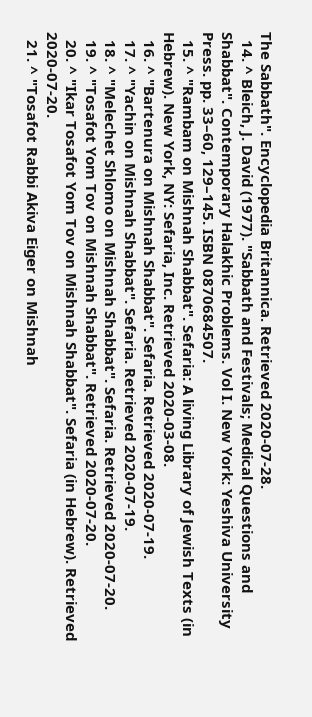The Sabbath". Encyclopedia Britannica. Retrieved 2020-07-28.
  14. ^ Bleich, J. David (1977). "Sabbath and Festivals; Medical Questions and Shabbat". Contemporary Halakhic Problems. Vol I. New York: Yeshiva University Press. pp. 33–60, 129–145. ISBN 0870684507.
  15. ^ "Rambam on Mishnah Shabbat". Sefaria: A living Library of Jewish Texts (in Hebrew). New York, NY: Sefaria, Inc. Retrieved 2020-03-08.
  16. ^ "Bartenura on Mishnah Shabbat". Sefaria. Retrieved 2020-07-19.
  17. ^ "Yachin on Mishnah Shabbat". Sefaria. Retrieved 2020-07-19.
  18. ^ "Melechet Shlomo on Mishnah Shabbat". Sefaria. Retrieved 2020-07-20.
  19. ^ "Tosafot Yom Tov on Mishnah Shabbat". Retrieved 2020-07-20.
  20. ^ "Ikar Tosafot Yom Tov on Mishnah Shabbat". Sefaria (in Hebrew). Retrieved 2020-07-20.
  21. ^ "Tosafot Rabbi Akiva Eiger on Mishnah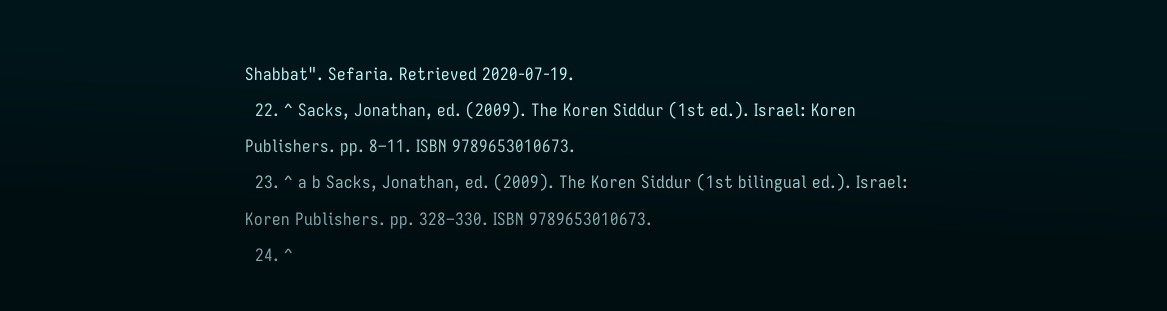Shabbat". Sefaria. Retrieved 2020-07-19.
  22. ^ Sacks, Jonathan, ed. (2009). The Koren Siddur (1st ed.). Israel: Koren Publishers. pp. 8–11. ISBN 9789653010673.
  23. ^ a b Sacks, Jonathan, ed. (2009). The Koren Siddur (1st bilingual ed.). Israel: Koren Publishers. pp. 328–330. ISBN 9789653010673.
  24. ^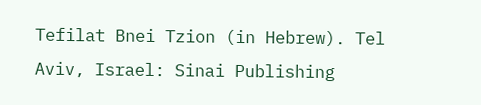Tefilat Bnei Tzion (in Hebrew). Tel Aviv, Israel: Sinai Publishing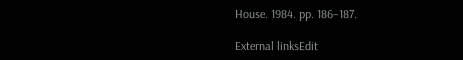House. 1984. pp. 186–187.

External linksEdit